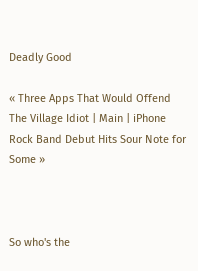Deadly Good

« Three Apps That Would Offend The Village Idiot | Main | iPhone Rock Band Debut Hits Sour Note for Some »



So who's the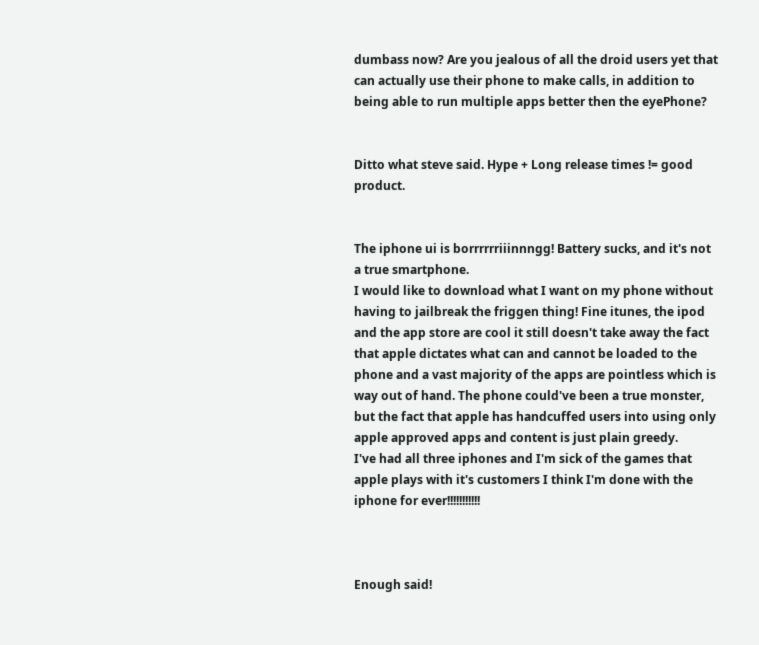dumbass now? Are you jealous of all the droid users yet that can actually use their phone to make calls, in addition to being able to run multiple apps better then the eyePhone?


Ditto what steve said. Hype + Long release times != good product.


The iphone ui is borrrrrriiinnngg! Battery sucks, and it's not a true smartphone.
I would like to download what I want on my phone without having to jailbreak the friggen thing! Fine itunes, the ipod and the app store are cool it still doesn't take away the fact that apple dictates what can and cannot be loaded to the phone and a vast majority of the apps are pointless which is way out of hand. The phone could've been a true monster, but the fact that apple has handcuffed users into using only apple approved apps and content is just plain greedy.
I've had all three iphones and I'm sick of the games that apple plays with it's customers I think I'm done with the iphone for ever!!!!!!!!!!!



Enough said!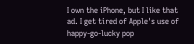I own the iPhone, but I like that ad. I get tired of Apple's use of happy-go-lucky pop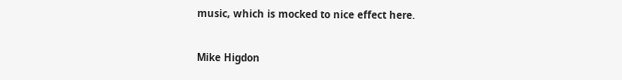music, which is mocked to nice effect here.

Mike Higdon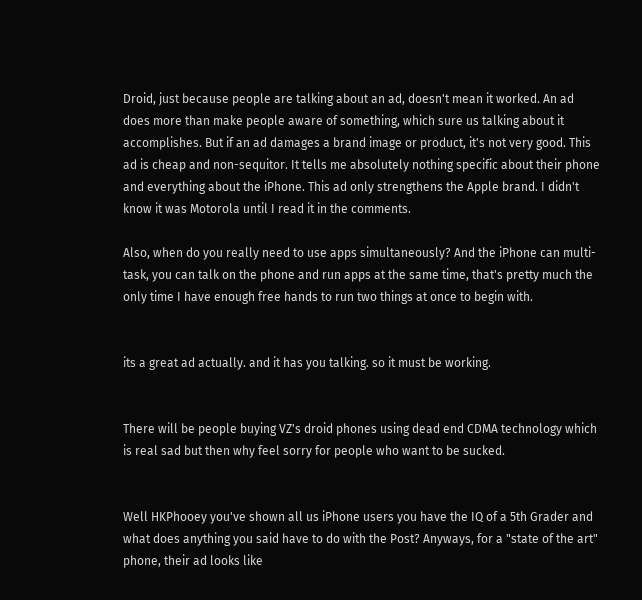Droid, just because people are talking about an ad, doesn't mean it worked. An ad does more than make people aware of something, which sure us talking about it accomplishes. But if an ad damages a brand image or product, it's not very good. This ad is cheap and non-sequitor. It tells me absolutely nothing specific about their phone and everything about the iPhone. This ad only strengthens the Apple brand. I didn't know it was Motorola until I read it in the comments.

Also, when do you really need to use apps simultaneously? And the iPhone can multi-task, you can talk on the phone and run apps at the same time, that's pretty much the only time I have enough free hands to run two things at once to begin with.


its a great ad actually. and it has you talking. so it must be working.


There will be people buying VZ's droid phones using dead end CDMA technology which is real sad but then why feel sorry for people who want to be sucked.


Well HKPhooey you've shown all us iPhone users you have the IQ of a 5th Grader and what does anything you said have to do with the Post? Anyways, for a "state of the art" phone, their ad looks like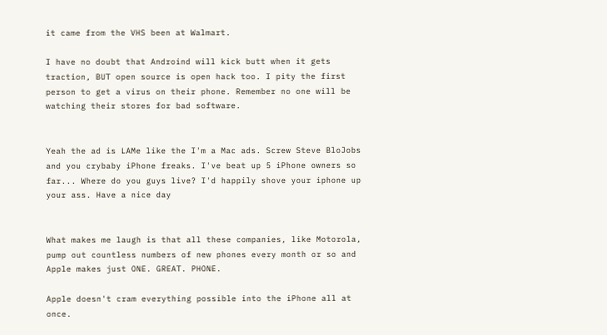it came from the VHS been at Walmart.

I have no doubt that Androind will kick butt when it gets traction, BUT open source is open hack too. I pity the first person to get a virus on their phone. Remember no one will be watching their stores for bad software.


Yeah the ad is LAMe like the I'm a Mac ads. Screw Steve BloJobs and you crybaby iPhone freaks. I've beat up 5 iPhone owners so far... Where do you guys live? I'd happily shove your iphone up your ass. Have a nice day


What makes me laugh is that all these companies, like Motorola, pump out countless numbers of new phones every month or so and Apple makes just ONE. GREAT. PHONE.

Apple doesn't cram everything possible into the iPhone all at once.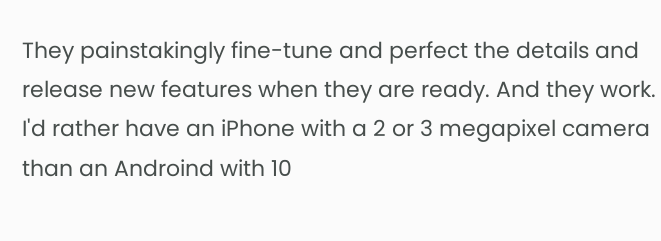They painstakingly fine-tune and perfect the details and release new features when they are ready. And they work. I'd rather have an iPhone with a 2 or 3 megapixel camera than an Androind with 10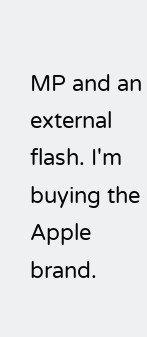MP and an external flash. I'm buying the Apple brand.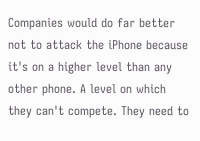Companies would do far better not to attack the iPhone because it's on a higher level than any other phone. A level on which they can't compete. They need to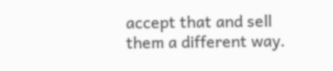accept that and sell them a different way.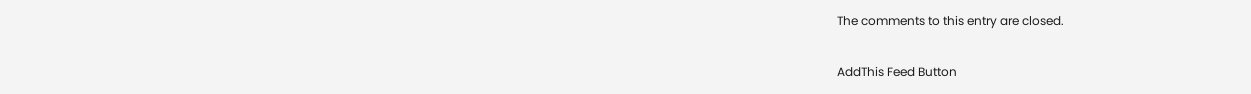The comments to this entry are closed.

AddThis Feed Button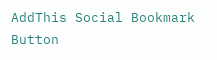AddThis Social Bookmark Button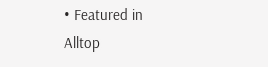• Featured in Alltop